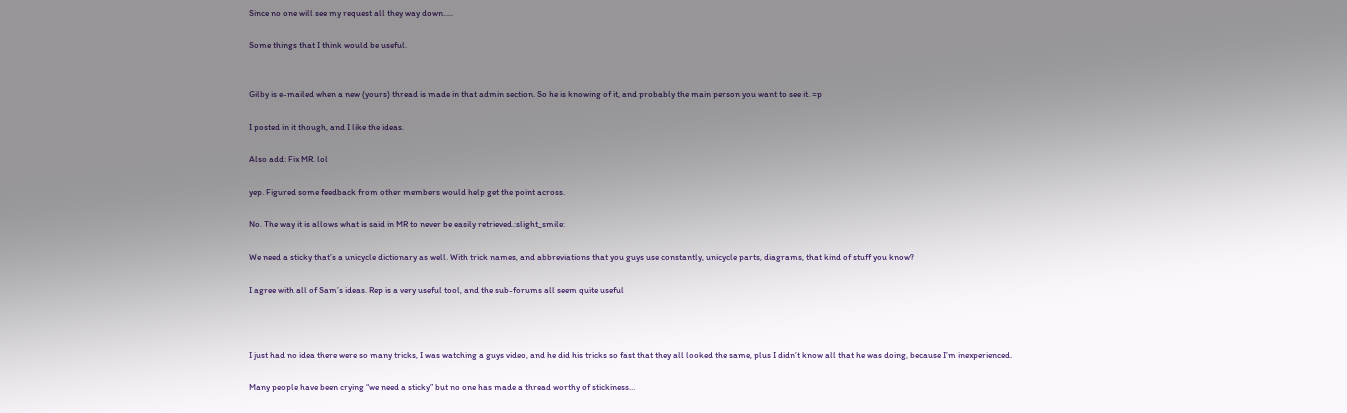Since no one will see my request all they way down.....

Some things that I think would be useful.


Gilby is e-mailed when a new (yours) thread is made in that admin section. So he is knowing of it, and probably the main person you want to see it. =p

I posted in it though, and I like the ideas.

Also add: Fix MR. lol

yep. Figured some feedback from other members would help get the point across.

No. The way it is allows what is said in MR to never be easily retrieved.:slight_smile:

We need a sticky that’s a unicycle dictionary as well. With trick names, and abbreviations that you guys use constantly, unicycle parts, diagrams, that kind of stuff you know?

I agree with all of Sam’s ideas. Rep is a very useful tool, and the sub-forums all seem quite useful



I just had no idea there were so many tricks, I was watching a guys video, and he did his tricks so fast that they all looked the same, plus I didn’t know all that he was doing, because I’m inexperienced.

Many people have been crying “we need a sticky” but no one has made a thread worthy of stickiness…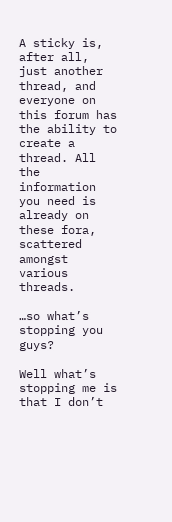A sticky is, after all, just another thread, and everyone on this forum has the ability to create a thread. All the information you need is already on these fora, scattered amongst various threads.

…so what’s stopping you guys?

Well what’s stopping me is that I don’t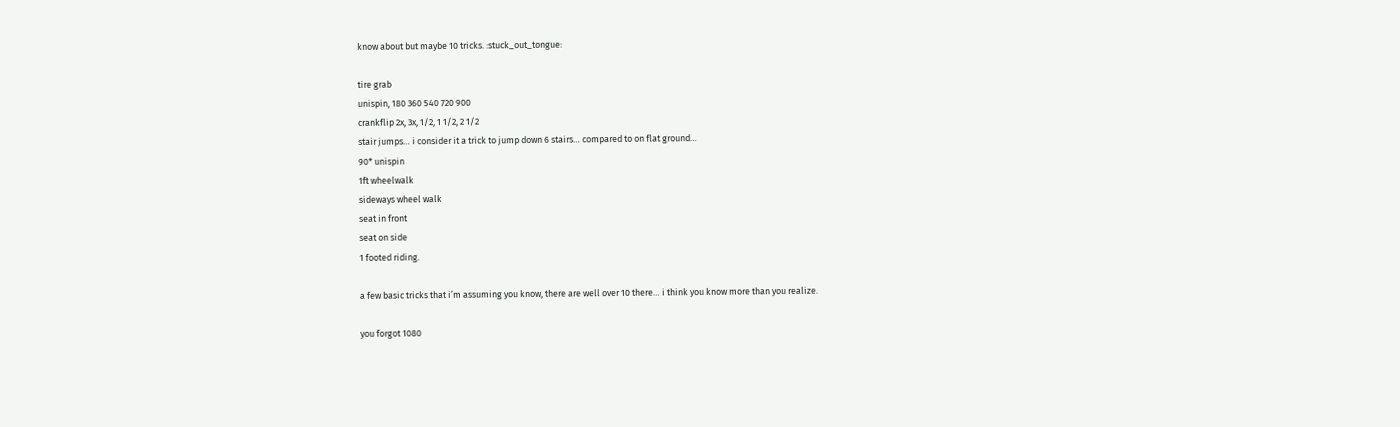know about but maybe 10 tricks. :stuck_out_tongue:

tire grab
unispin, 180 360 540 720 900
crankflip 2x, 3x, 1/2, 1 1/2, 2 1/2
stair jumps… i consider it a trick to jump down 6 stairs… compared to on flat ground…
90* unispin
1ft wheelwalk
sideways wheel walk
seat in front
seat on side
1 footed riding.

a few basic tricks that i’m assuming you know, there are well over 10 there… i think you know more than you realize.

you forgot 1080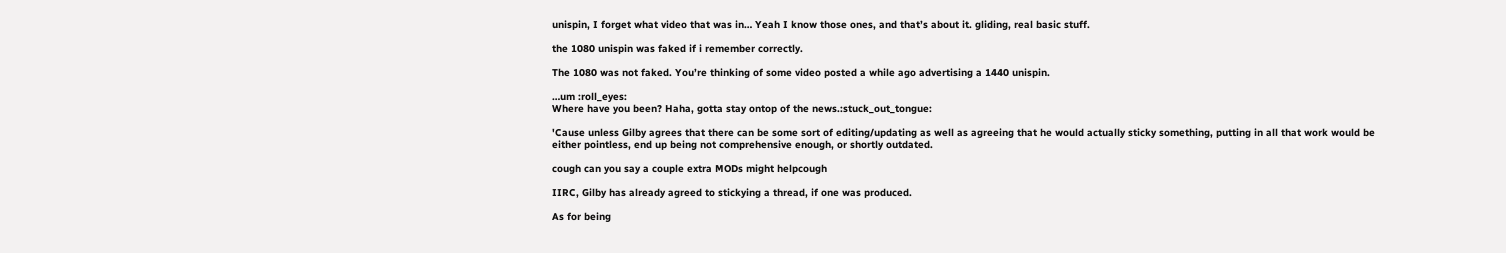unispin, I forget what video that was in… Yeah I know those ones, and that’s about it. gliding, real basic stuff.

the 1080 unispin was faked if i remember correctly.

The 1080 was not faked. You’re thinking of some video posted a while ago advertising a 1440 unispin.

…um :roll_eyes:
Where have you been? Haha, gotta stay ontop of the news.:stuck_out_tongue:

'Cause unless Gilby agrees that there can be some sort of editing/updating as well as agreeing that he would actually sticky something, putting in all that work would be either pointless, end up being not comprehensive enough, or shortly outdated.

cough can you say a couple extra MODs might helpcough

IIRC, Gilby has already agreed to stickying a thread, if one was produced.

As for being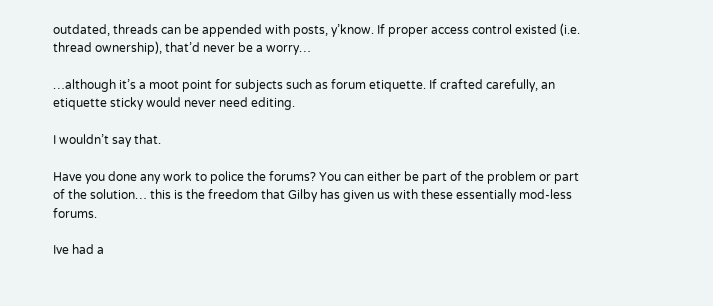outdated, threads can be appended with posts, y’know. If proper access control existed (i.e. thread ownership), that’d never be a worry…

…although it’s a moot point for subjects such as forum etiquette. If crafted carefully, an etiquette sticky would never need editing.

I wouldn’t say that.

Have you done any work to police the forums? You can either be part of the problem or part of the solution… this is the freedom that Gilby has given us with these essentially mod-less forums.

Ive had a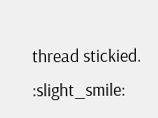thread stickied. :slight_smile: